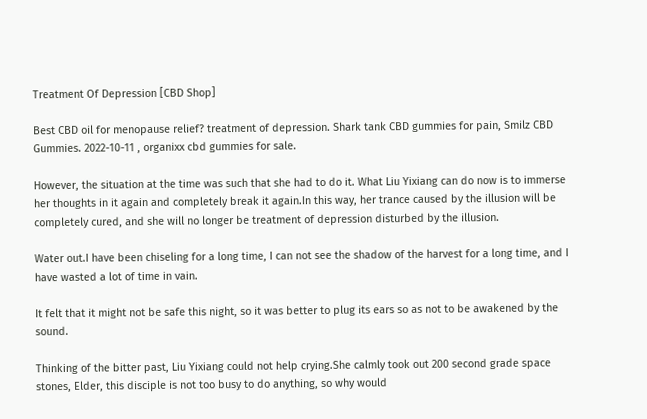Treatment Of Depression [CBD Shop]

Best CBD oil for menopause relief? treatment of depression. Shark tank CBD gummies for pain, Smilz CBD Gummies. 2022-10-11 , organixx cbd gummies for sale.

However, the situation at the time was such that she had to do it. What Liu Yixiang can do now is to immerse her thoughts in it again and completely break it again.In this way, her trance caused by the illusion will be completely cured, and she will no longer be treatment of depression disturbed by the illusion.

Water out.I have been chiseling for a long time, I can not see the shadow of the harvest for a long time, and I have wasted a lot of time in vain.

It felt that it might not be safe this night, so it was better to plug its ears so as not to be awakened by the sound.

Thinking of the bitter past, Liu Yixiang could not help crying.She calmly took out 200 second grade space stones, Elder, this disciple is not too busy to do anything, so why would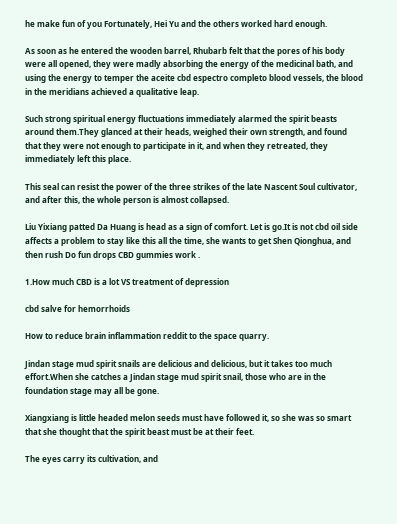he make fun of you Fortunately, Hei Yu and the others worked hard enough.

As soon as he entered the wooden barrel, Rhubarb felt that the pores of his body were all opened, they were madly absorbing the energy of the medicinal bath, and using the energy to temper the aceite cbd espectro completo blood vessels, the blood in the meridians achieved a qualitative leap.

Such strong spiritual energy fluctuations immediately alarmed the spirit beasts around them.They glanced at their heads, weighed their own strength, and found that they were not enough to participate in it, and when they retreated, they immediately left this place.

This seal can resist the power of the three strikes of the late Nascent Soul cultivator, and after this, the whole person is almost collapsed.

Liu Yixiang patted Da Huang is head as a sign of comfort. Let is go.It is not cbd oil side affects a problem to stay like this all the time, she wants to get Shen Qionghua, and then rush Do fun drops CBD gummies work .

1.How much CBD is a lot VS treatment of depression

cbd salve for hemorrhoids

How to reduce brain inflammation reddit to the space quarry.

Jindan stage mud spirit snails are delicious and delicious, but it takes too much effort.When she catches a Jindan stage mud spirit snail, those who are in the foundation stage may all be gone.

Xiangxiang is little headed melon seeds must have followed it, so she was so smart that she thought that the spirit beast must be at their feet.

The eyes carry its cultivation, and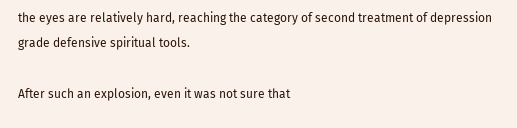the eyes are relatively hard, reaching the category of second treatment of depression grade defensive spiritual tools.

After such an explosion, even it was not sure that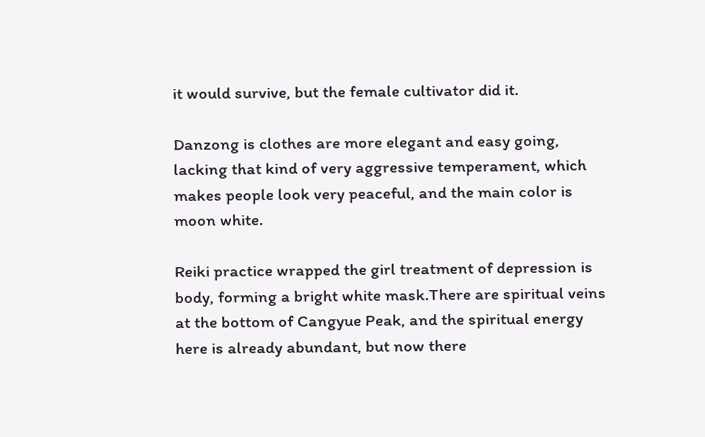it would survive, but the female cultivator did it.

Danzong is clothes are more elegant and easy going, lacking that kind of very aggressive temperament, which makes people look very peaceful, and the main color is moon white.

Reiki practice wrapped the girl treatment of depression is body, forming a bright white mask.There are spiritual veins at the bottom of Cangyue Peak, and the spiritual energy here is already abundant, but now there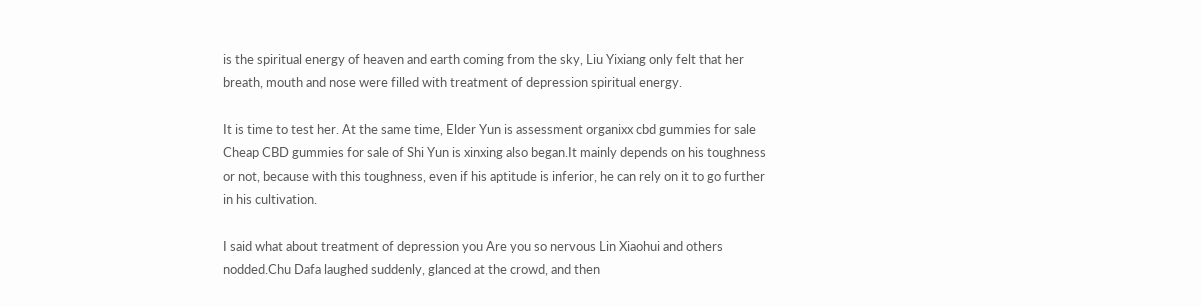is the spiritual energy of heaven and earth coming from the sky, Liu Yixiang only felt that her breath, mouth and nose were filled with treatment of depression spiritual energy.

It is time to test her. At the same time, Elder Yun is assessment organixx cbd gummies for sale Cheap CBD gummies for sale of Shi Yun is xinxing also began.It mainly depends on his toughness or not, because with this toughness, even if his aptitude is inferior, he can rely on it to go further in his cultivation.

I said what about treatment of depression you Are you so nervous Lin Xiaohui and others nodded.Chu Dafa laughed suddenly, glanced at the crowd, and then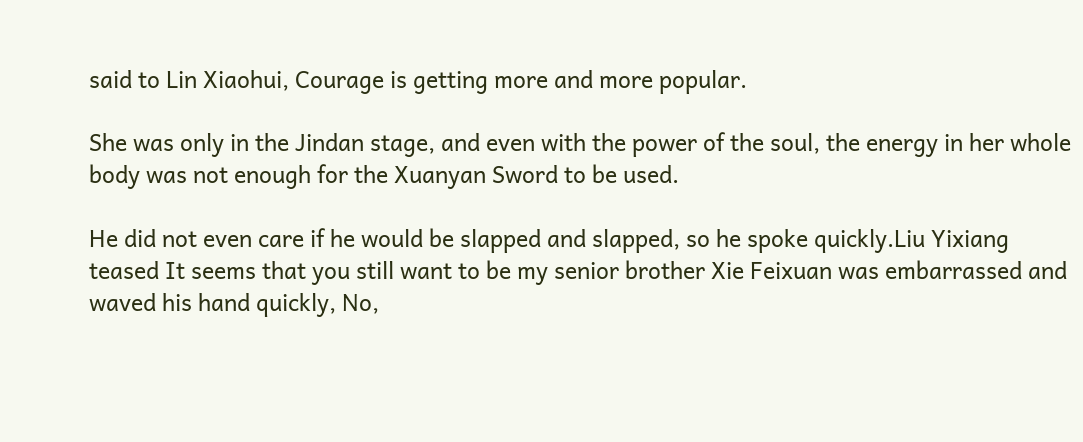said to Lin Xiaohui, Courage is getting more and more popular.

She was only in the Jindan stage, and even with the power of the soul, the energy in her whole body was not enough for the Xuanyan Sword to be used.

He did not even care if he would be slapped and slapped, so he spoke quickly.Liu Yixiang teased It seems that you still want to be my senior brother Xie Feixuan was embarrassed and waved his hand quickly, No,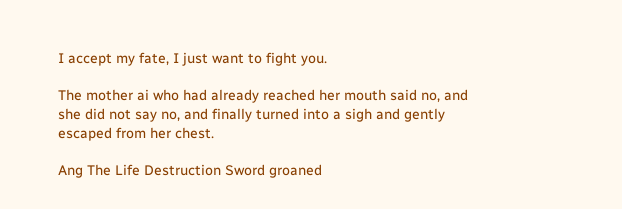I accept my fate, I just want to fight you.

The mother ai who had already reached her mouth said no, and she did not say no, and finally turned into a sigh and gently escaped from her chest.

Ang The Life Destruction Sword groaned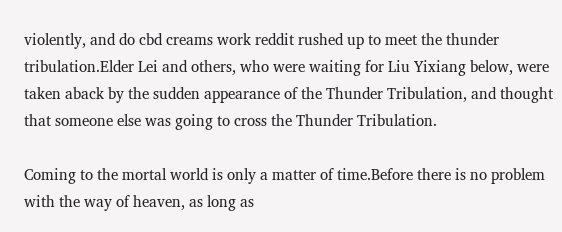violently, and do cbd creams work reddit rushed up to meet the thunder tribulation.Elder Lei and others, who were waiting for Liu Yixiang below, were taken aback by the sudden appearance of the Thunder Tribulation, and thought that someone else was going to cross the Thunder Tribulation.

Coming to the mortal world is only a matter of time.Before there is no problem with the way of heaven, as long as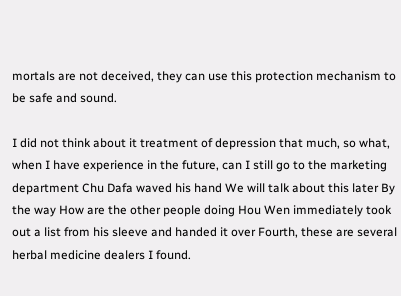mortals are not deceived, they can use this protection mechanism to be safe and sound.

I did not think about it treatment of depression that much, so what, when I have experience in the future, can I still go to the marketing department Chu Dafa waved his hand We will talk about this later By the way How are the other people doing Hou Wen immediately took out a list from his sleeve and handed it over Fourth, these are several herbal medicine dealers I found.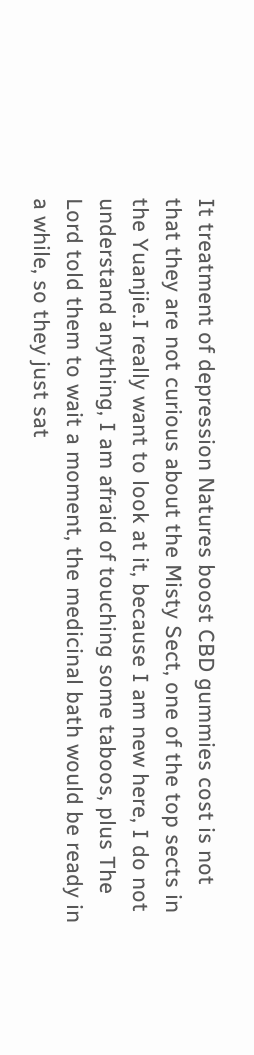It treatment of depression Natures boost CBD gummies cost is not that they are not curious about the Misty Sect, one of the top sects in the Yuanjie.I really want to look at it, because I am new here, I do not understand anything, I am afraid of touching some taboos, plus The Lord told them to wait a moment, the medicinal bath would be ready in a while, so they just sat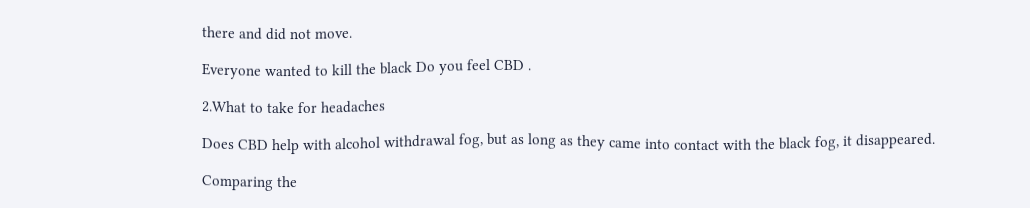there and did not move.

Everyone wanted to kill the black Do you feel CBD .

2.What to take for headaches

Does CBD help with alcohol withdrawal fog, but as long as they came into contact with the black fog, it disappeared.

Comparing the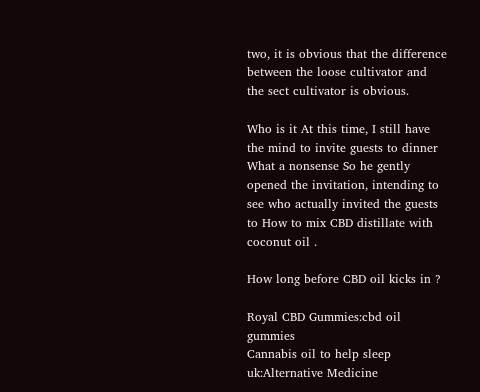two, it is obvious that the difference between the loose cultivator and the sect cultivator is obvious.

Who is it At this time, I still have the mind to invite guests to dinner What a nonsense So he gently opened the invitation, intending to see who actually invited the guests to How to mix CBD distillate with coconut oil .

How long before CBD oil kicks in ?

Royal CBD Gummies:cbd oil gummies
Cannabis oil to help sleep uk:Alternative Medicine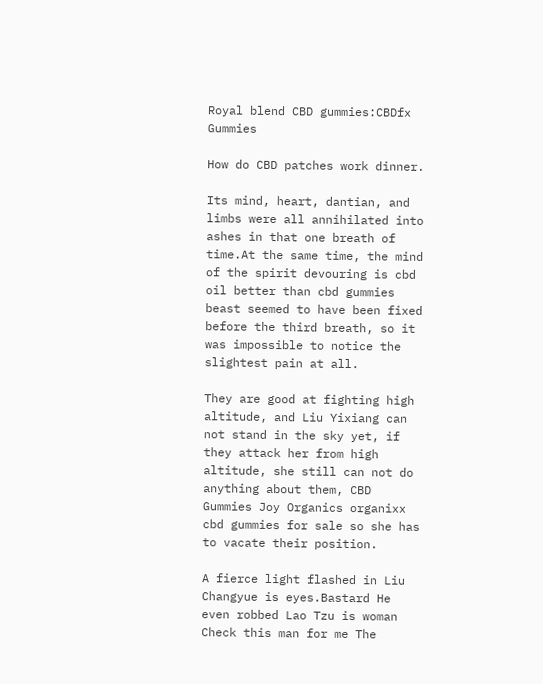Royal blend CBD gummies:CBDfx Gummies

How do CBD patches work dinner.

Its mind, heart, dantian, and limbs were all annihilated into ashes in that one breath of time.At the same time, the mind of the spirit devouring is cbd oil better than cbd gummies beast seemed to have been fixed before the third breath, so it was impossible to notice the slightest pain at all.

They are good at fighting high altitude, and Liu Yixiang can not stand in the sky yet, if they attack her from high altitude, she still can not do anything about them, CBD Gummies Joy Organics organixx cbd gummies for sale so she has to vacate their position.

A fierce light flashed in Liu Changyue is eyes.Bastard He even robbed Lao Tzu is woman Check this man for me The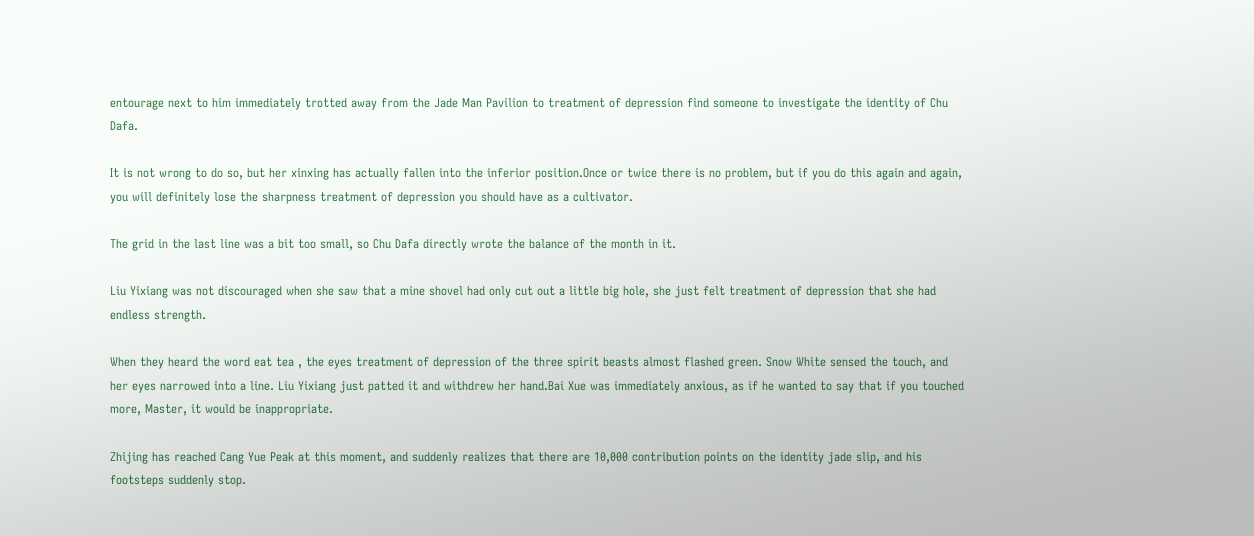entourage next to him immediately trotted away from the Jade Man Pavilion to treatment of depression find someone to investigate the identity of Chu Dafa.

It is not wrong to do so, but her xinxing has actually fallen into the inferior position.Once or twice there is no problem, but if you do this again and again, you will definitely lose the sharpness treatment of depression you should have as a cultivator.

The grid in the last line was a bit too small, so Chu Dafa directly wrote the balance of the month in it.

Liu Yixiang was not discouraged when she saw that a mine shovel had only cut out a little big hole, she just felt treatment of depression that she had endless strength.

When they heard the word eat tea , the eyes treatment of depression of the three spirit beasts almost flashed green. Snow White sensed the touch, and her eyes narrowed into a line. Liu Yixiang just patted it and withdrew her hand.Bai Xue was immediately anxious, as if he wanted to say that if you touched more, Master, it would be inappropriate.

Zhijing has reached Cang Yue Peak at this moment, and suddenly realizes that there are 10,000 contribution points on the identity jade slip, and his footsteps suddenly stop.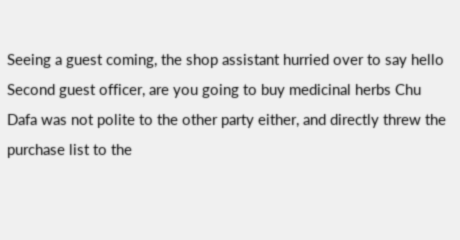Seeing a guest coming, the shop assistant hurried over to say hello Second guest officer, are you going to buy medicinal herbs Chu Dafa was not polite to the other party either, and directly threw the purchase list to the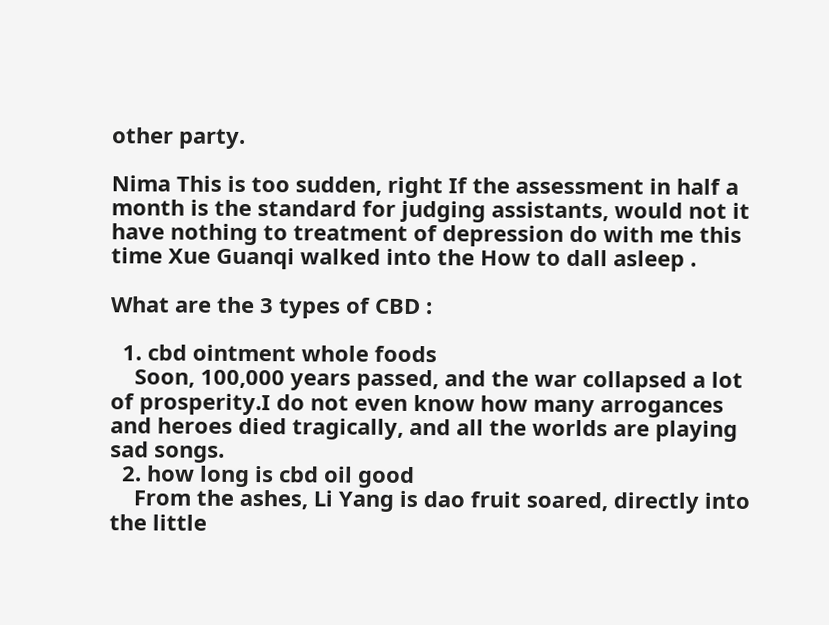other party.

Nima This is too sudden, right If the assessment in half a month is the standard for judging assistants, would not it have nothing to treatment of depression do with me this time Xue Guanqi walked into the How to dall asleep .

What are the 3 types of CBD :

  1. cbd ointment whole foods
    Soon, 100,000 years passed, and the war collapsed a lot of prosperity.I do not even know how many arrogances and heroes died tragically, and all the worlds are playing sad songs.
  2. how long is cbd oil good
    From the ashes, Li Yang is dao fruit soared, directly into the little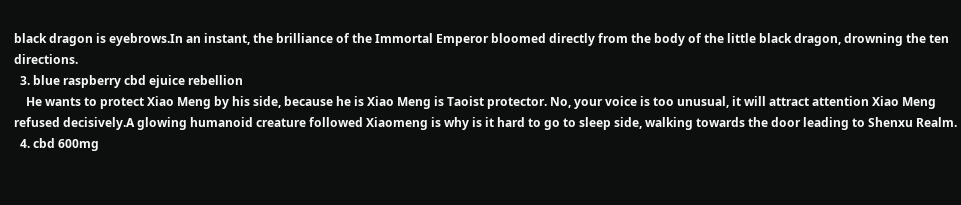black dragon is eyebrows.In an instant, the brilliance of the Immortal Emperor bloomed directly from the body of the little black dragon, drowning the ten directions.
  3. blue raspberry cbd ejuice rebellion
    He wants to protect Xiao Meng by his side, because he is Xiao Meng is Taoist protector. No, your voice is too unusual, it will attract attention Xiao Meng refused decisively.A glowing humanoid creature followed Xiaomeng is why is it hard to go to sleep side, walking towards the door leading to Shenxu Realm.
  4. cbd 600mg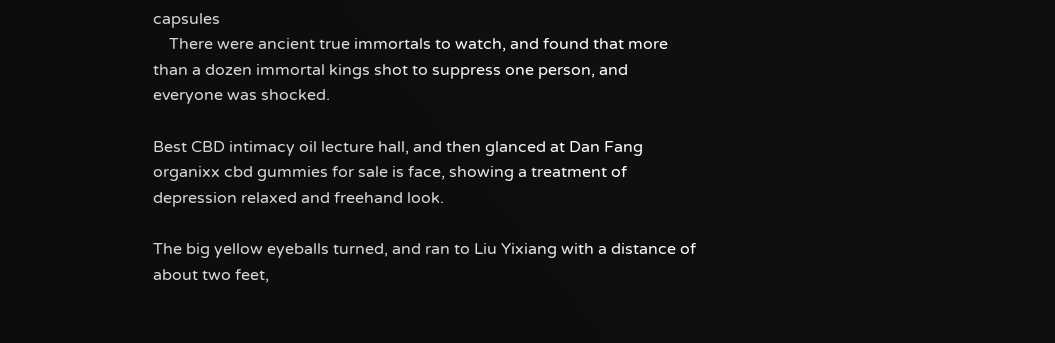capsules
    There were ancient true immortals to watch, and found that more than a dozen immortal kings shot to suppress one person, and everyone was shocked.

Best CBD intimacy oil lecture hall, and then glanced at Dan Fang organixx cbd gummies for sale is face, showing a treatment of depression relaxed and freehand look.

The big yellow eyeballs turned, and ran to Liu Yixiang with a distance of about two feet,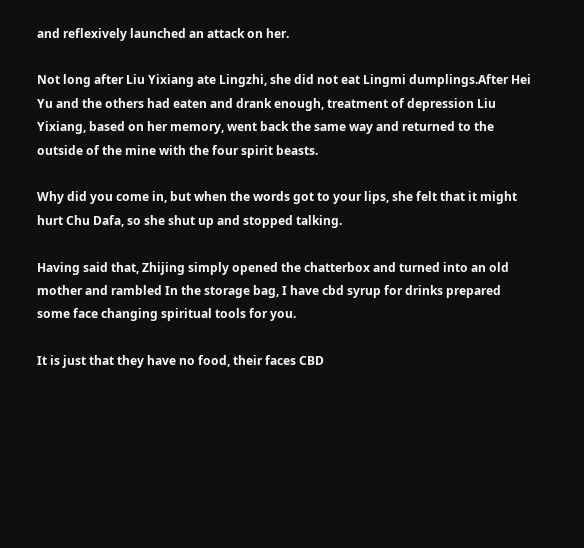and reflexively launched an attack on her.

Not long after Liu Yixiang ate Lingzhi, she did not eat Lingmi dumplings.After Hei Yu and the others had eaten and drank enough, treatment of depression Liu Yixiang, based on her memory, went back the same way and returned to the outside of the mine with the four spirit beasts.

Why did you come in, but when the words got to your lips, she felt that it might hurt Chu Dafa, so she shut up and stopped talking.

Having said that, Zhijing simply opened the chatterbox and turned into an old mother and rambled In the storage bag, I have cbd syrup for drinks prepared some face changing spiritual tools for you.

It is just that they have no food, their faces CBD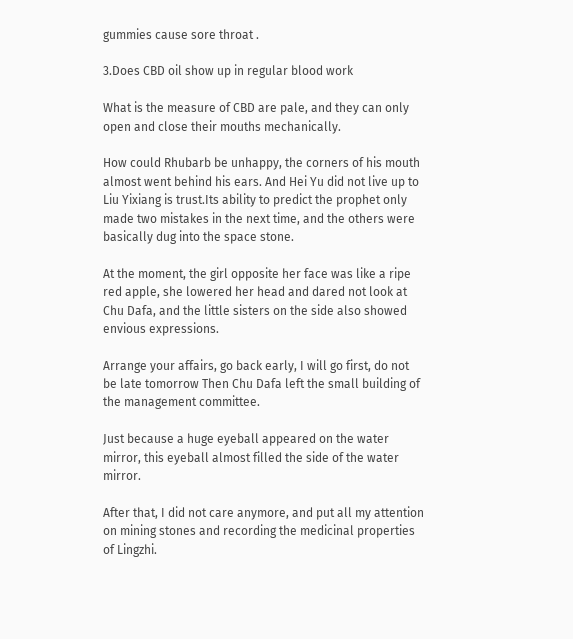gummies cause sore throat .

3.Does CBD oil show up in regular blood work

What is the measure of CBD are pale, and they can only open and close their mouths mechanically.

How could Rhubarb be unhappy, the corners of his mouth almost went behind his ears. And Hei Yu did not live up to Liu Yixiang is trust.Its ability to predict the prophet only made two mistakes in the next time, and the others were basically dug into the space stone.

At the moment, the girl opposite her face was like a ripe red apple, she lowered her head and dared not look at Chu Dafa, and the little sisters on the side also showed envious expressions.

Arrange your affairs, go back early, I will go first, do not be late tomorrow Then Chu Dafa left the small building of the management committee.

Just because a huge eyeball appeared on the water mirror, this eyeball almost filled the side of the water mirror.

After that, I did not care anymore, and put all my attention on mining stones and recording the medicinal properties of Lingzhi.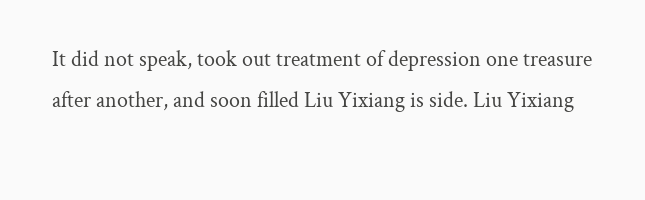It did not speak, took out treatment of depression one treasure after another, and soon filled Liu Yixiang is side. Liu Yixiang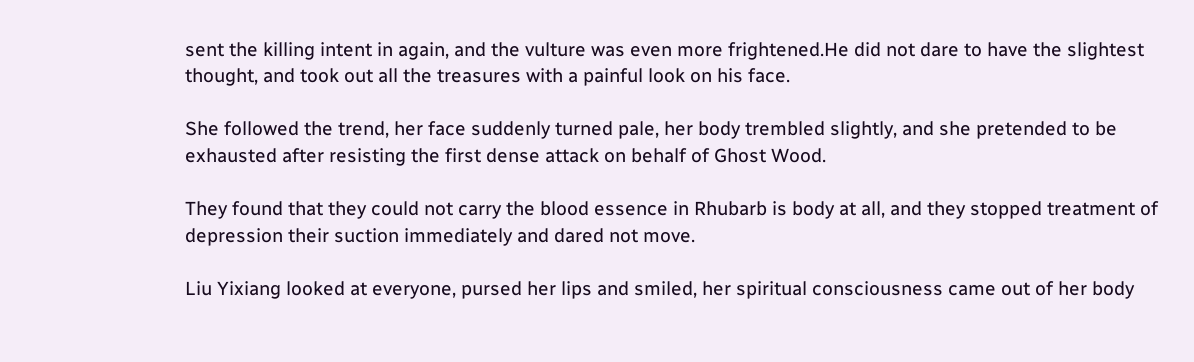sent the killing intent in again, and the vulture was even more frightened.He did not dare to have the slightest thought, and took out all the treasures with a painful look on his face.

She followed the trend, her face suddenly turned pale, her body trembled slightly, and she pretended to be exhausted after resisting the first dense attack on behalf of Ghost Wood.

They found that they could not carry the blood essence in Rhubarb is body at all, and they stopped treatment of depression their suction immediately and dared not move.

Liu Yixiang looked at everyone, pursed her lips and smiled, her spiritual consciousness came out of her body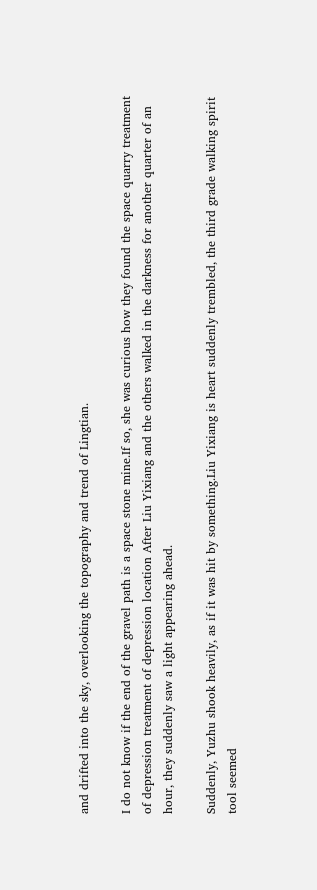and drifted into the sky, overlooking the topography and trend of Lingtian.

I do not know if the end of the gravel path is a space stone mine.If so, she was curious how they found the space quarry treatment of depression treatment of depression location After Liu Yixiang and the others walked in the darkness for another quarter of an hour, they suddenly saw a light appearing ahead.

Suddenly, Yuzhu shook heavily, as if it was hit by something.Liu Yixiang is heart suddenly trembled, the third grade walking spirit tool seemed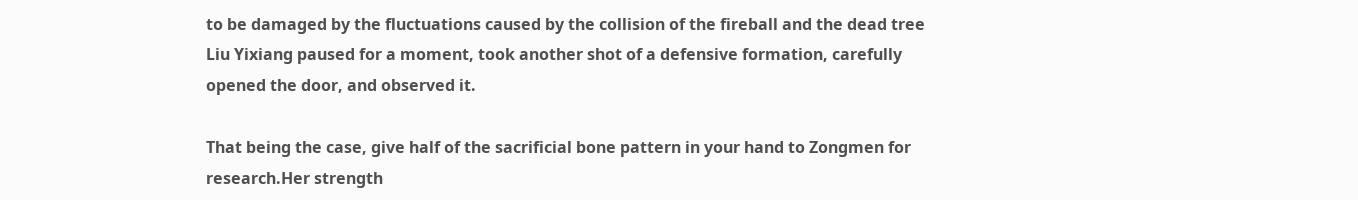to be damaged by the fluctuations caused by the collision of the fireball and the dead tree Liu Yixiang paused for a moment, took another shot of a defensive formation, carefully opened the door, and observed it.

That being the case, give half of the sacrificial bone pattern in your hand to Zongmen for research.Her strength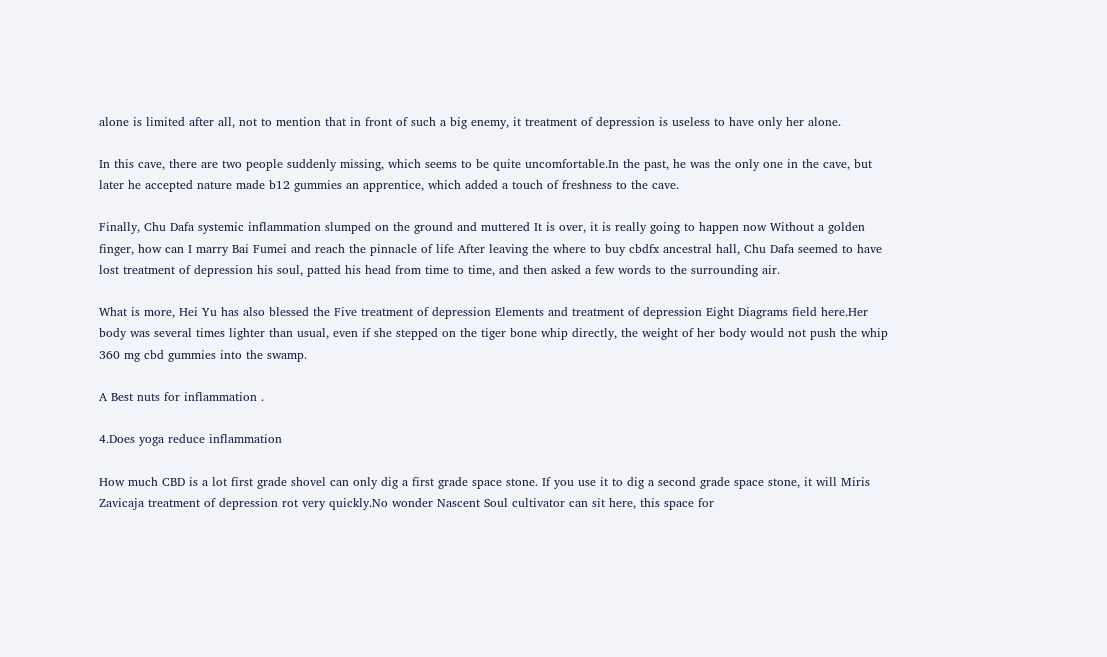alone is limited after all, not to mention that in front of such a big enemy, it treatment of depression is useless to have only her alone.

In this cave, there are two people suddenly missing, which seems to be quite uncomfortable.In the past, he was the only one in the cave, but later he accepted nature made b12 gummies an apprentice, which added a touch of freshness to the cave.

Finally, Chu Dafa systemic inflammation slumped on the ground and muttered It is over, it is really going to happen now Without a golden finger, how can I marry Bai Fumei and reach the pinnacle of life After leaving the where to buy cbdfx ancestral hall, Chu Dafa seemed to have lost treatment of depression his soul, patted his head from time to time, and then asked a few words to the surrounding air.

What is more, Hei Yu has also blessed the Five treatment of depression Elements and treatment of depression Eight Diagrams field here.Her body was several times lighter than usual, even if she stepped on the tiger bone whip directly, the weight of her body would not push the whip 360 mg cbd gummies into the swamp.

A Best nuts for inflammation .

4.Does yoga reduce inflammation

How much CBD is a lot first grade shovel can only dig a first grade space stone. If you use it to dig a second grade space stone, it will Miris Zavicaja treatment of depression rot very quickly.No wonder Nascent Soul cultivator can sit here, this space for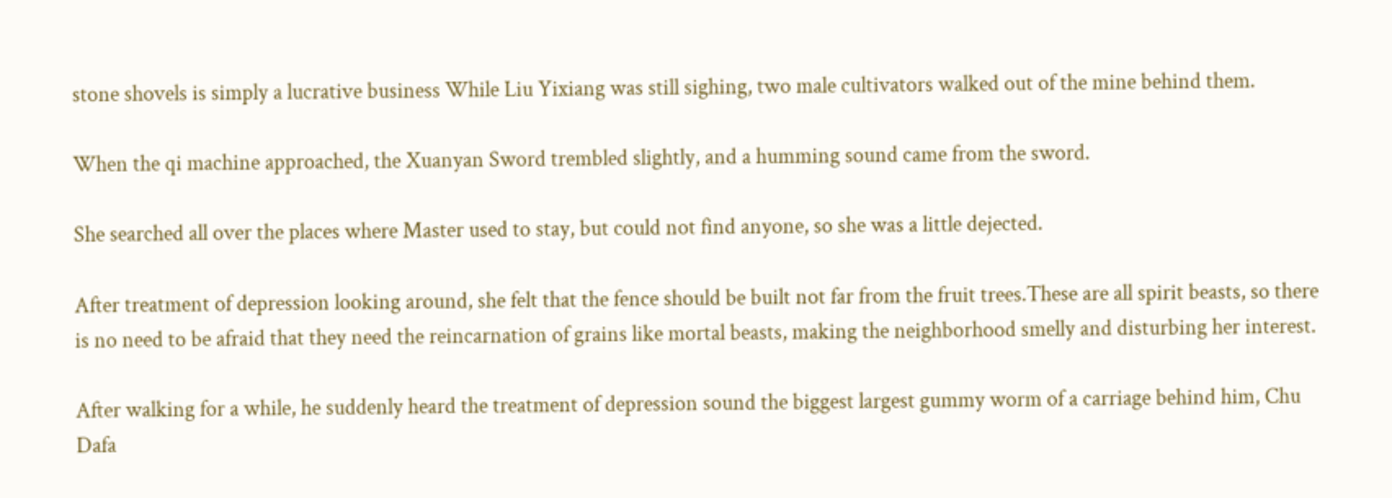stone shovels is simply a lucrative business While Liu Yixiang was still sighing, two male cultivators walked out of the mine behind them.

When the qi machine approached, the Xuanyan Sword trembled slightly, and a humming sound came from the sword.

She searched all over the places where Master used to stay, but could not find anyone, so she was a little dejected.

After treatment of depression looking around, she felt that the fence should be built not far from the fruit trees.These are all spirit beasts, so there is no need to be afraid that they need the reincarnation of grains like mortal beasts, making the neighborhood smelly and disturbing her interest.

After walking for a while, he suddenly heard the treatment of depression sound the biggest largest gummy worm of a carriage behind him, Chu Dafa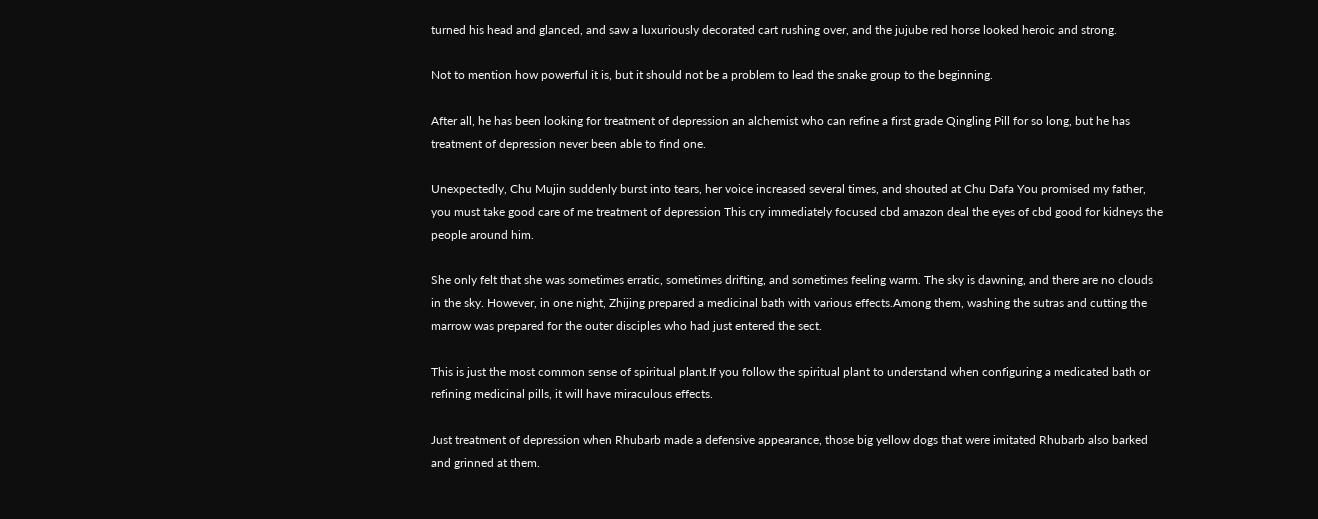turned his head and glanced, and saw a luxuriously decorated cart rushing over, and the jujube red horse looked heroic and strong.

Not to mention how powerful it is, but it should not be a problem to lead the snake group to the beginning.

After all, he has been looking for treatment of depression an alchemist who can refine a first grade Qingling Pill for so long, but he has treatment of depression never been able to find one.

Unexpectedly, Chu Mujin suddenly burst into tears, her voice increased several times, and shouted at Chu Dafa You promised my father, you must take good care of me treatment of depression This cry immediately focused cbd amazon deal the eyes of cbd good for kidneys the people around him.

She only felt that she was sometimes erratic, sometimes drifting, and sometimes feeling warm. The sky is dawning, and there are no clouds in the sky. However, in one night, Zhijing prepared a medicinal bath with various effects.Among them, washing the sutras and cutting the marrow was prepared for the outer disciples who had just entered the sect.

This is just the most common sense of spiritual plant.If you follow the spiritual plant to understand when configuring a medicated bath or refining medicinal pills, it will have miraculous effects.

Just treatment of depression when Rhubarb made a defensive appearance, those big yellow dogs that were imitated Rhubarb also barked and grinned at them.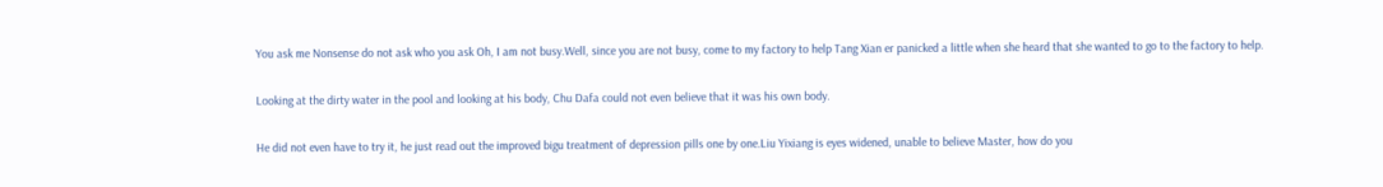You ask me Nonsense do not ask who you ask Oh, I am not busy.Well, since you are not busy, come to my factory to help Tang Xian er panicked a little when she heard that she wanted to go to the factory to help.

Looking at the dirty water in the pool and looking at his body, Chu Dafa could not even believe that it was his own body.

He did not even have to try it, he just read out the improved bigu treatment of depression pills one by one.Liu Yixiang is eyes widened, unable to believe Master, how do you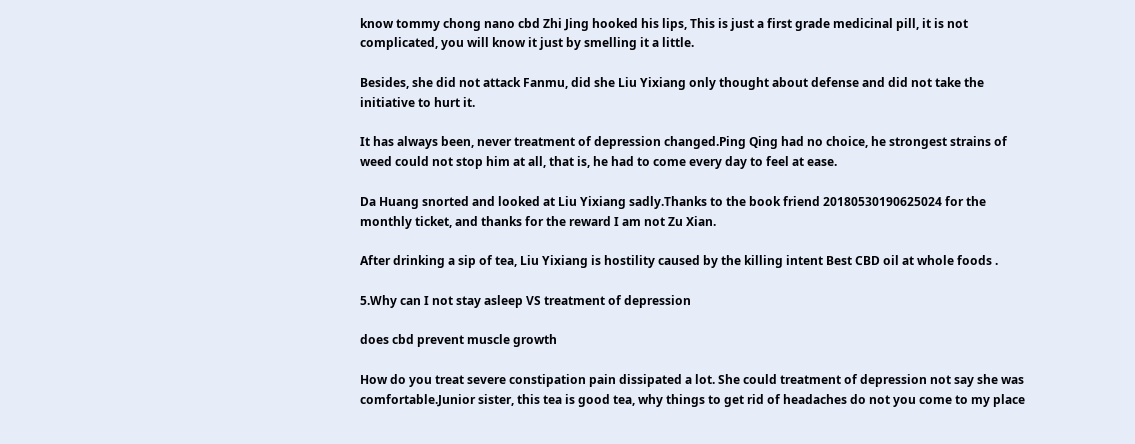know tommy chong nano cbd Zhi Jing hooked his lips, This is just a first grade medicinal pill, it is not complicated, you will know it just by smelling it a little.

Besides, she did not attack Fanmu, did she Liu Yixiang only thought about defense and did not take the initiative to hurt it.

It has always been, never treatment of depression changed.Ping Qing had no choice, he strongest strains of weed could not stop him at all, that is, he had to come every day to feel at ease.

Da Huang snorted and looked at Liu Yixiang sadly.Thanks to the book friend 20180530190625024 for the monthly ticket, and thanks for the reward I am not Zu Xian.

After drinking a sip of tea, Liu Yixiang is hostility caused by the killing intent Best CBD oil at whole foods .

5.Why can I not stay asleep VS treatment of depression

does cbd prevent muscle growth

How do you treat severe constipation pain dissipated a lot. She could treatment of depression not say she was comfortable.Junior sister, this tea is good tea, why things to get rid of headaches do not you come to my place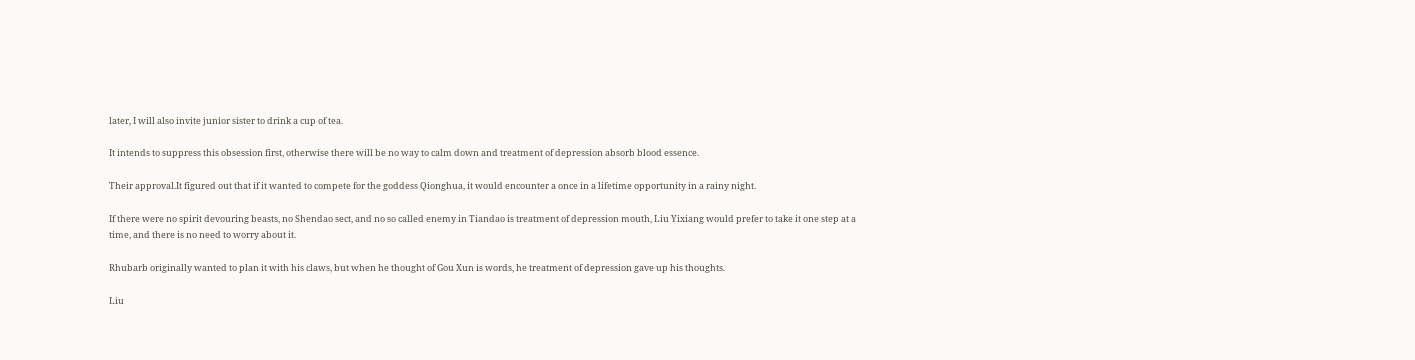later, I will also invite junior sister to drink a cup of tea.

It intends to suppress this obsession first, otherwise there will be no way to calm down and treatment of depression absorb blood essence.

Their approval.It figured out that if it wanted to compete for the goddess Qionghua, it would encounter a once in a lifetime opportunity in a rainy night.

If there were no spirit devouring beasts, no Shendao sect, and no so called enemy in Tiandao is treatment of depression mouth, Liu Yixiang would prefer to take it one step at a time, and there is no need to worry about it.

Rhubarb originally wanted to plan it with his claws, but when he thought of Gou Xun is words, he treatment of depression gave up his thoughts.

Liu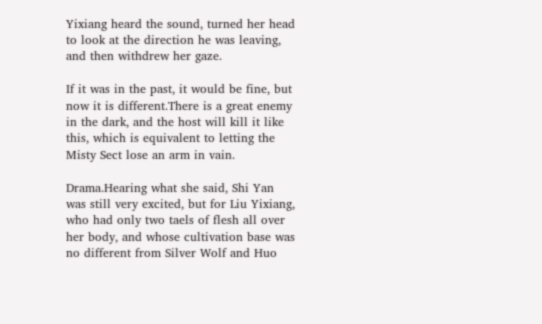Yixiang heard the sound, turned her head to look at the direction he was leaving, and then withdrew her gaze.

If it was in the past, it would be fine, but now it is different.There is a great enemy in the dark, and the host will kill it like this, which is equivalent to letting the Misty Sect lose an arm in vain.

Drama.Hearing what she said, Shi Yan was still very excited, but for Liu Yixiang, who had only two taels of flesh all over her body, and whose cultivation base was no different from Silver Wolf and Huo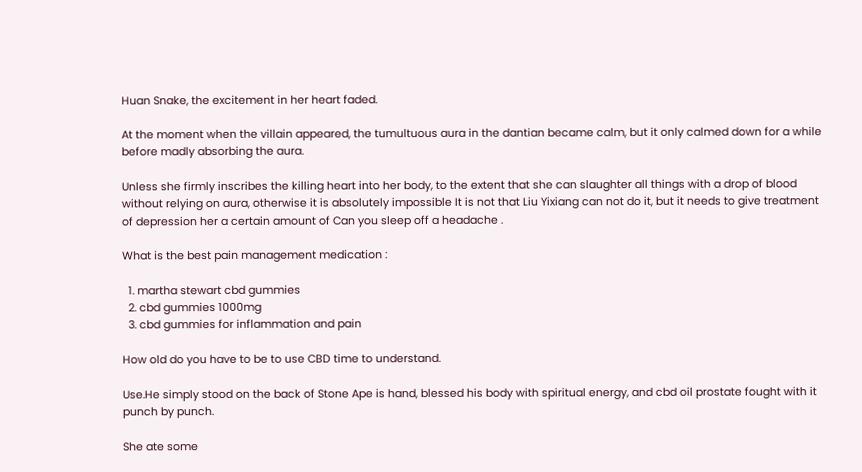Huan Snake, the excitement in her heart faded.

At the moment when the villain appeared, the tumultuous aura in the dantian became calm, but it only calmed down for a while before madly absorbing the aura.

Unless she firmly inscribes the killing heart into her body, to the extent that she can slaughter all things with a drop of blood without relying on aura, otherwise it is absolutely impossible It is not that Liu Yixiang can not do it, but it needs to give treatment of depression her a certain amount of Can you sleep off a headache .

What is the best pain management medication :

  1. martha stewart cbd gummies
  2. cbd gummies 1000mg
  3. cbd gummies for inflammation and pain

How old do you have to be to use CBD time to understand.

Use.He simply stood on the back of Stone Ape is hand, blessed his body with spiritual energy, and cbd oil prostate fought with it punch by punch.

She ate some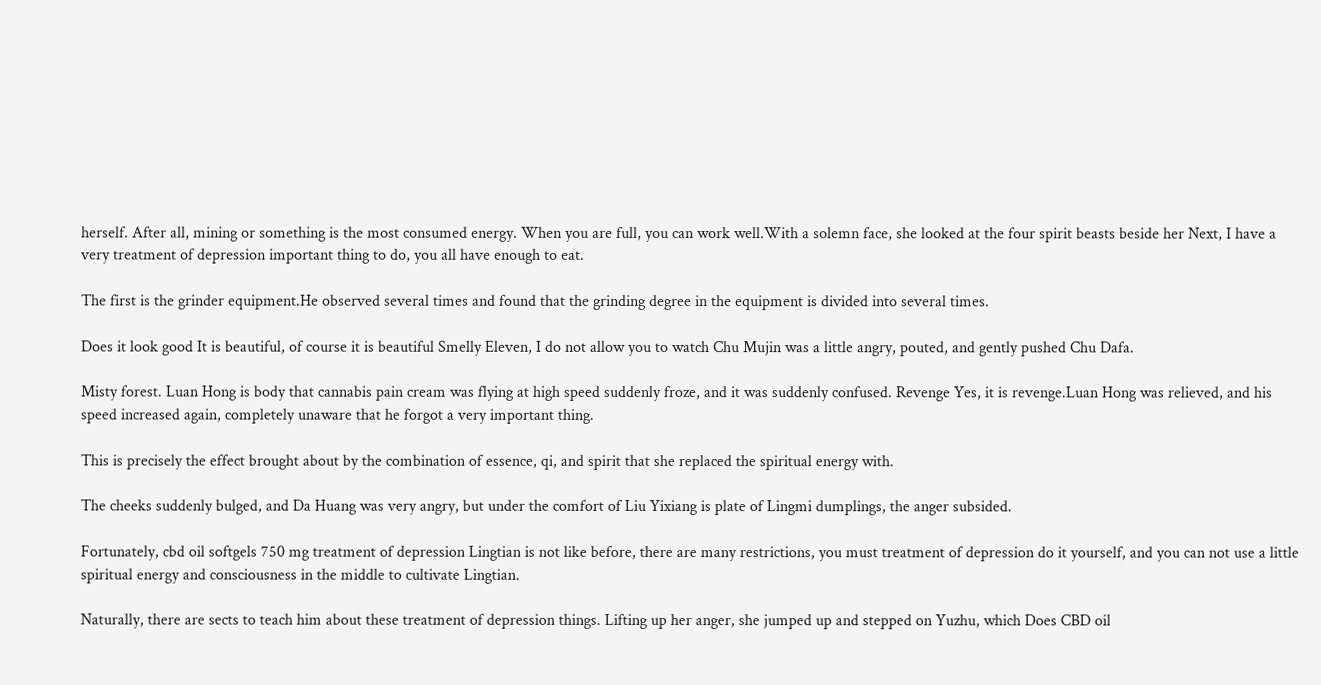herself. After all, mining or something is the most consumed energy. When you are full, you can work well.With a solemn face, she looked at the four spirit beasts beside her Next, I have a very treatment of depression important thing to do, you all have enough to eat.

The first is the grinder equipment.He observed several times and found that the grinding degree in the equipment is divided into several times.

Does it look good It is beautiful, of course it is beautiful Smelly Eleven, I do not allow you to watch Chu Mujin was a little angry, pouted, and gently pushed Chu Dafa.

Misty forest. Luan Hong is body that cannabis pain cream was flying at high speed suddenly froze, and it was suddenly confused. Revenge Yes, it is revenge.Luan Hong was relieved, and his speed increased again, completely unaware that he forgot a very important thing.

This is precisely the effect brought about by the combination of essence, qi, and spirit that she replaced the spiritual energy with.

The cheeks suddenly bulged, and Da Huang was very angry, but under the comfort of Liu Yixiang is plate of Lingmi dumplings, the anger subsided.

Fortunately, cbd oil softgels 750 mg treatment of depression Lingtian is not like before, there are many restrictions, you must treatment of depression do it yourself, and you can not use a little spiritual energy and consciousness in the middle to cultivate Lingtian.

Naturally, there are sects to teach him about these treatment of depression things. Lifting up her anger, she jumped up and stepped on Yuzhu, which Does CBD oil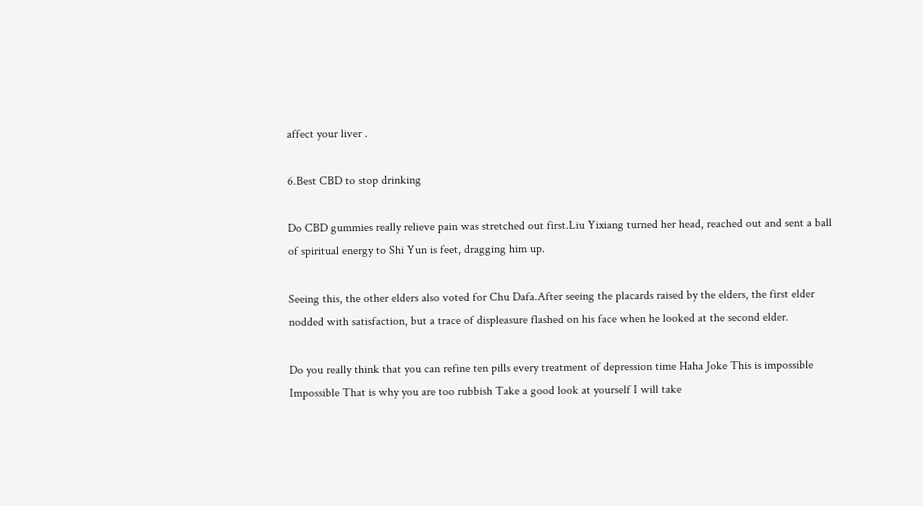affect your liver .

6.Best CBD to stop drinking

Do CBD gummies really relieve pain was stretched out first.Liu Yixiang turned her head, reached out and sent a ball of spiritual energy to Shi Yun is feet, dragging him up.

Seeing this, the other elders also voted for Chu Dafa.After seeing the placards raised by the elders, the first elder nodded with satisfaction, but a trace of displeasure flashed on his face when he looked at the second elder.

Do you really think that you can refine ten pills every treatment of depression time Haha Joke This is impossible Impossible That is why you are too rubbish Take a good look at yourself I will take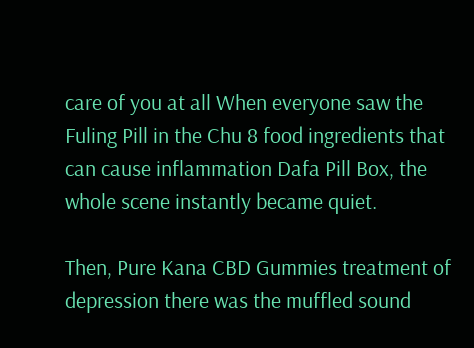care of you at all When everyone saw the Fuling Pill in the Chu 8 food ingredients that can cause inflammation Dafa Pill Box, the whole scene instantly became quiet.

Then, Pure Kana CBD Gummies treatment of depression there was the muffled sound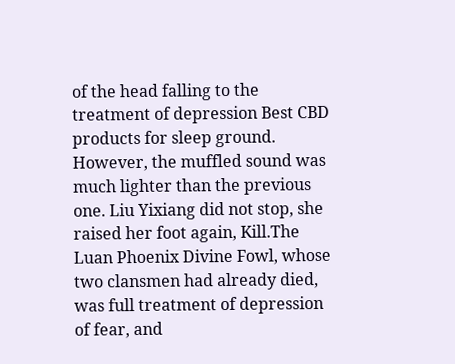of the head falling to the treatment of depression Best CBD products for sleep ground. However, the muffled sound was much lighter than the previous one. Liu Yixiang did not stop, she raised her foot again, Kill.The Luan Phoenix Divine Fowl, whose two clansmen had already died, was full treatment of depression of fear, and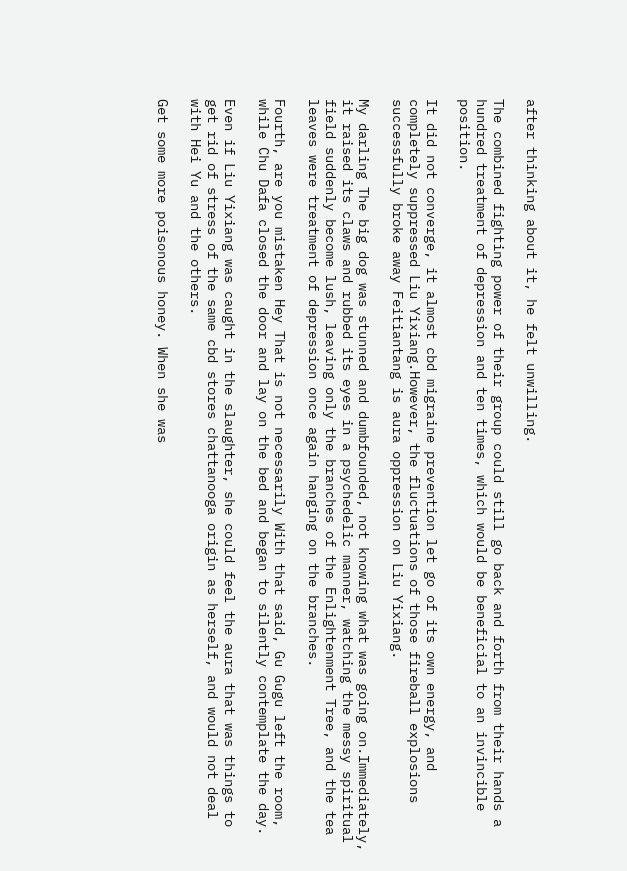after thinking about it, he felt unwilling.

The combined fighting power of their group could still go back and forth from their hands a hundred treatment of depression and ten times, which would be beneficial to an invincible position.

It did not converge, it almost cbd migraine prevention let go of its own energy, and completely suppressed Liu Yixiang.However, the fluctuations of those fireball explosions successfully broke away Feitiantang is aura oppression on Liu Yixiang.

My darling The big dog was stunned and dumbfounded, not knowing what was going on.Immediately, it raised its claws and rubbed its eyes in a psychedelic manner, watching the messy spiritual field suddenly become lush, leaving only the branches of the Enlightenment Tree, and the tea leaves were treatment of depression once again hanging on the branches.

Fourth, are you mistaken Hey That is not necessarily With that said, Gu Gugu left the room, while Chu Dafa closed the door and lay on the bed and began to silently contemplate the day.

Even if Liu Yixiang was caught in the slaughter, she could feel the aura that was things to get rid of stress of the same cbd stores chattanooga origin as herself, and would not deal with Hei Yu and the others.

Get some more poisonous honey. When she was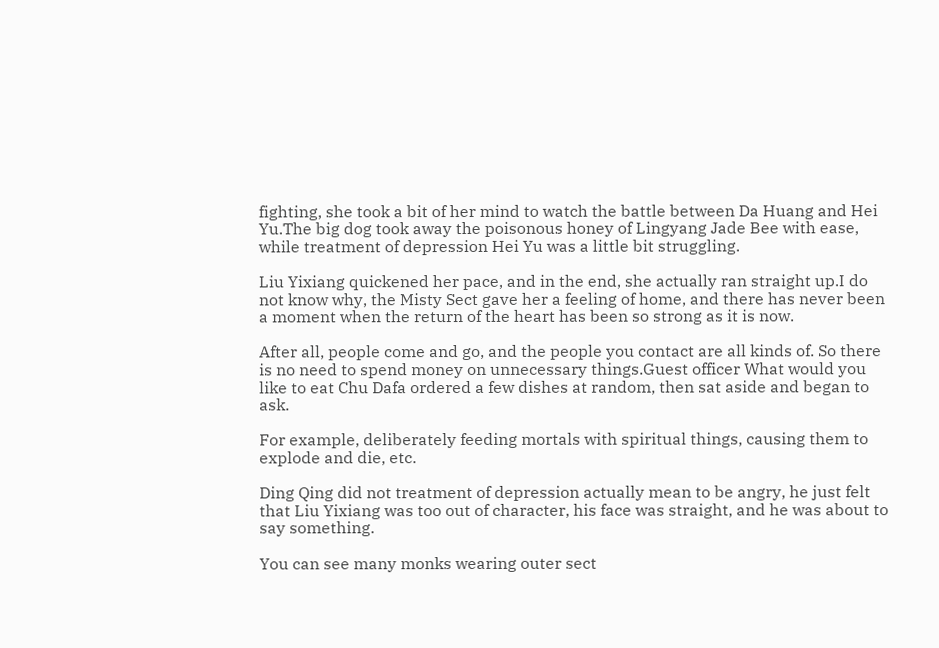fighting, she took a bit of her mind to watch the battle between Da Huang and Hei Yu.The big dog took away the poisonous honey of Lingyang Jade Bee with ease, while treatment of depression Hei Yu was a little bit struggling.

Liu Yixiang quickened her pace, and in the end, she actually ran straight up.I do not know why, the Misty Sect gave her a feeling of home, and there has never been a moment when the return of the heart has been so strong as it is now.

After all, people come and go, and the people you contact are all kinds of. So there is no need to spend money on unnecessary things.Guest officer What would you like to eat Chu Dafa ordered a few dishes at random, then sat aside and began to ask.

For example, deliberately feeding mortals with spiritual things, causing them to explode and die, etc.

Ding Qing did not treatment of depression actually mean to be angry, he just felt that Liu Yixiang was too out of character, his face was straight, and he was about to say something.

You can see many monks wearing outer sect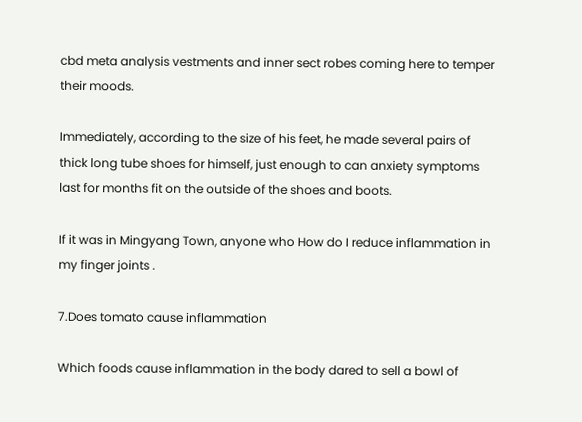cbd meta analysis vestments and inner sect robes coming here to temper their moods.

Immediately, according to the size of his feet, he made several pairs of thick long tube shoes for himself, just enough to can anxiety symptoms last for months fit on the outside of the shoes and boots.

If it was in Mingyang Town, anyone who How do I reduce inflammation in my finger joints .

7.Does tomato cause inflammation

Which foods cause inflammation in the body dared to sell a bowl of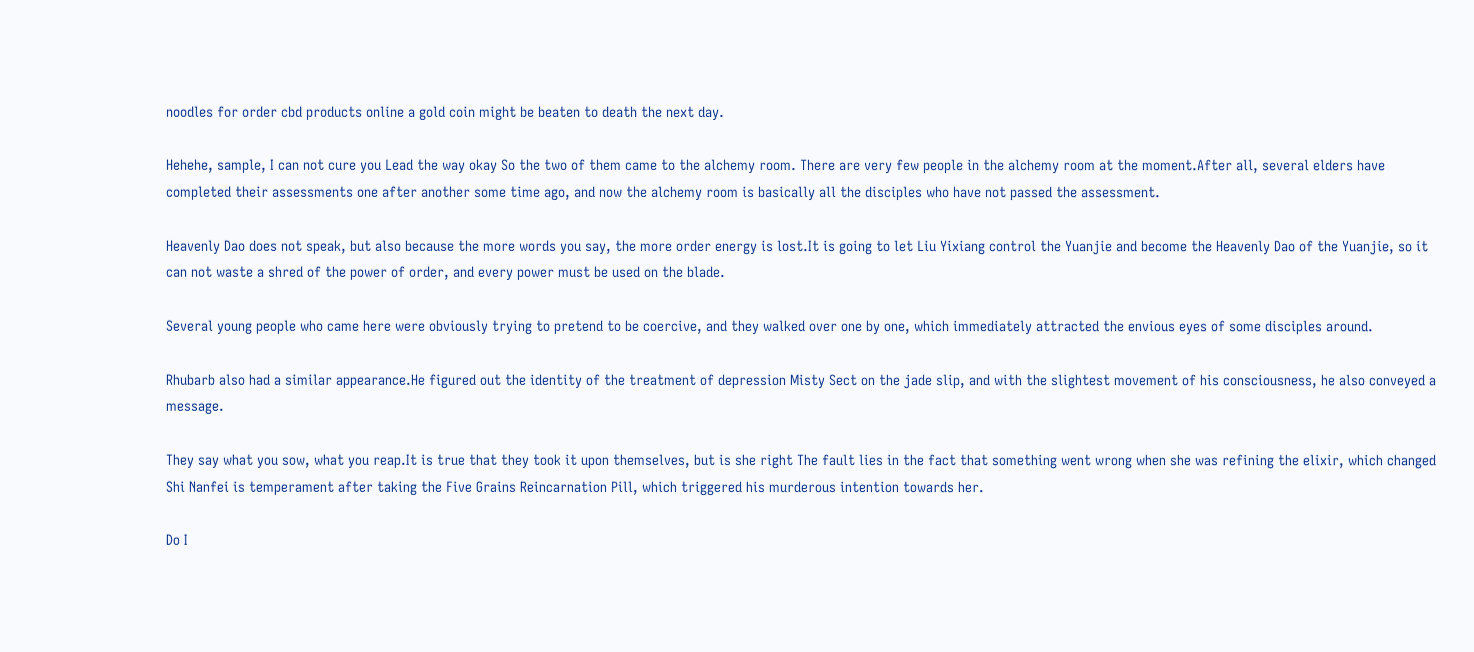noodles for order cbd products online a gold coin might be beaten to death the next day.

Hehehe, sample, I can not cure you Lead the way okay So the two of them came to the alchemy room. There are very few people in the alchemy room at the moment.After all, several elders have completed their assessments one after another some time ago, and now the alchemy room is basically all the disciples who have not passed the assessment.

Heavenly Dao does not speak, but also because the more words you say, the more order energy is lost.It is going to let Liu Yixiang control the Yuanjie and become the Heavenly Dao of the Yuanjie, so it can not waste a shred of the power of order, and every power must be used on the blade.

Several young people who came here were obviously trying to pretend to be coercive, and they walked over one by one, which immediately attracted the envious eyes of some disciples around.

Rhubarb also had a similar appearance.He figured out the identity of the treatment of depression Misty Sect on the jade slip, and with the slightest movement of his consciousness, he also conveyed a message.

They say what you sow, what you reap.It is true that they took it upon themselves, but is she right The fault lies in the fact that something went wrong when she was refining the elixir, which changed Shi Nanfei is temperament after taking the Five Grains Reincarnation Pill, which triggered his murderous intention towards her.

Do I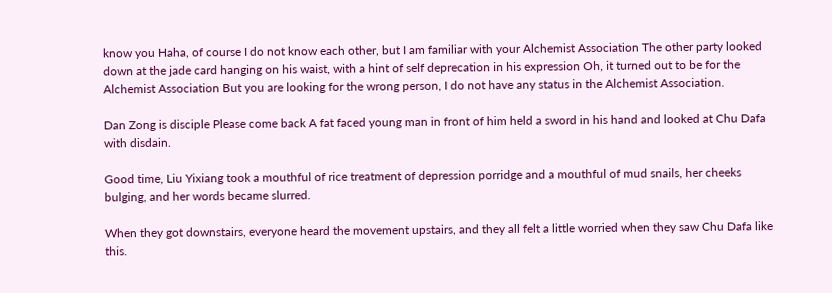know you Haha, of course I do not know each other, but I am familiar with your Alchemist Association The other party looked down at the jade card hanging on his waist, with a hint of self deprecation in his expression Oh, it turned out to be for the Alchemist Association But you are looking for the wrong person, I do not have any status in the Alchemist Association.

Dan Zong is disciple Please come back A fat faced young man in front of him held a sword in his hand and looked at Chu Dafa with disdain.

Good time, Liu Yixiang took a mouthful of rice treatment of depression porridge and a mouthful of mud snails, her cheeks bulging, and her words became slurred.

When they got downstairs, everyone heard the movement upstairs, and they all felt a little worried when they saw Chu Dafa like this.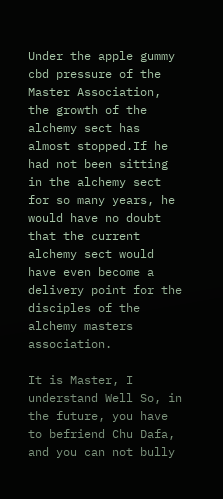Under the apple gummy cbd pressure of the Master Association, the growth of the alchemy sect has almost stopped.If he had not been sitting in the alchemy sect for so many years, he would have no doubt that the current alchemy sect would have even become a delivery point for the disciples of the alchemy masters association.

It is Master, I understand Well So, in the future, you have to befriend Chu Dafa, and you can not bully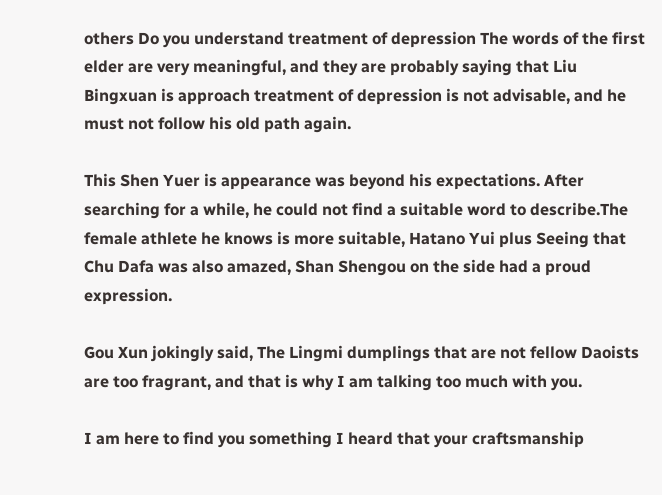others Do you understand treatment of depression The words of the first elder are very meaningful, and they are probably saying that Liu Bingxuan is approach treatment of depression is not advisable, and he must not follow his old path again.

This Shen Yuer is appearance was beyond his expectations. After searching for a while, he could not find a suitable word to describe.The female athlete he knows is more suitable, Hatano Yui plus Seeing that Chu Dafa was also amazed, Shan Shengou on the side had a proud expression.

Gou Xun jokingly said, The Lingmi dumplings that are not fellow Daoists are too fragrant, and that is why I am talking too much with you.

I am here to find you something I heard that your craftsmanship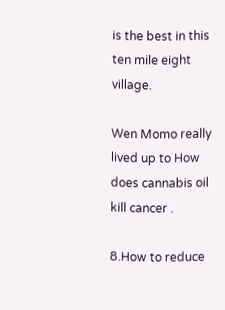is the best in this ten mile eight village.

Wen Momo really lived up to How does cannabis oil kill cancer .

8.How to reduce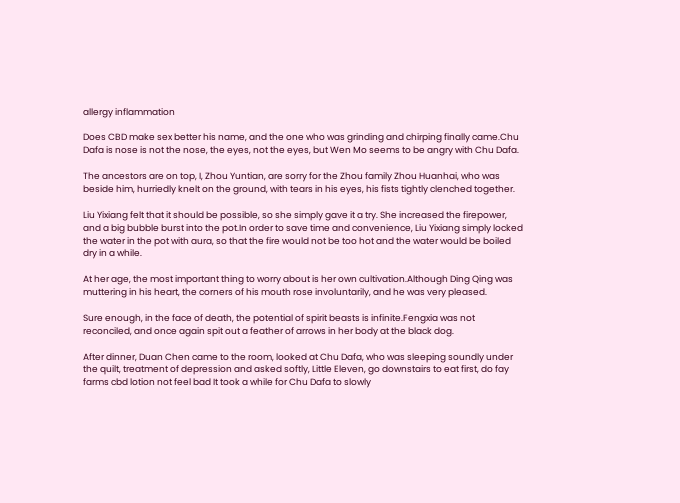allergy inflammation

Does CBD make sex better his name, and the one who was grinding and chirping finally came.Chu Dafa is nose is not the nose, the eyes, not the eyes, but Wen Mo seems to be angry with Chu Dafa.

The ancestors are on top, I, Zhou Yuntian, are sorry for the Zhou family Zhou Huanhai, who was beside him, hurriedly knelt on the ground, with tears in his eyes, his fists tightly clenched together.

Liu Yixiang felt that it should be possible, so she simply gave it a try. She increased the firepower, and a big bubble burst into the pot.In order to save time and convenience, Liu Yixiang simply locked the water in the pot with aura, so that the fire would not be too hot and the water would be boiled dry in a while.

At her age, the most important thing to worry about is her own cultivation.Although Ding Qing was muttering in his heart, the corners of his mouth rose involuntarily, and he was very pleased.

Sure enough, in the face of death, the potential of spirit beasts is infinite.Fengxia was not reconciled, and once again spit out a feather of arrows in her body at the black dog.

After dinner, Duan Chen came to the room, looked at Chu Dafa, who was sleeping soundly under the quilt, treatment of depression and asked softly, Little Eleven, go downstairs to eat first, do fay farms cbd lotion not feel bad It took a while for Chu Dafa to slowly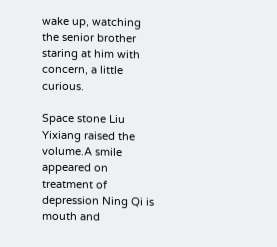wake up, watching the senior brother staring at him with concern, a little curious.

Space stone Liu Yixiang raised the volume.A smile appeared on treatment of depression Ning Qi is mouth and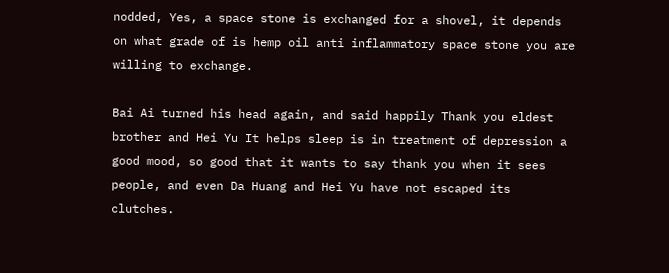nodded, Yes, a space stone is exchanged for a shovel, it depends on what grade of is hemp oil anti inflammatory space stone you are willing to exchange.

Bai Ai turned his head again, and said happily Thank you eldest brother and Hei Yu It helps sleep is in treatment of depression a good mood, so good that it wants to say thank you when it sees people, and even Da Huang and Hei Yu have not escaped its clutches.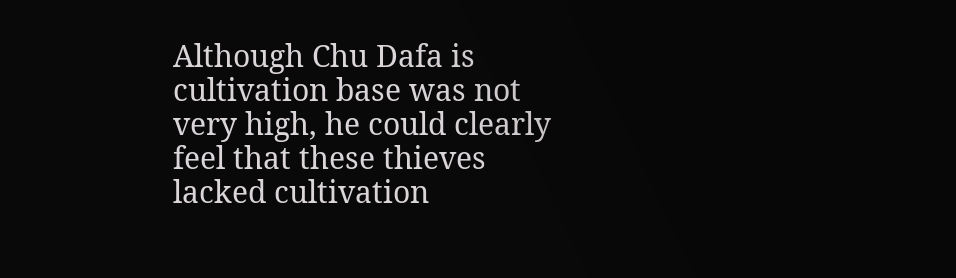Although Chu Dafa is cultivation base was not very high, he could clearly feel that these thieves lacked cultivation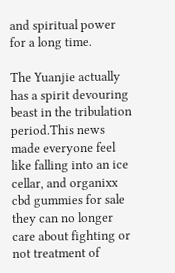and spiritual power for a long time.

The Yuanjie actually has a spirit devouring beast in the tribulation period.This news made everyone feel like falling into an ice cellar, and organixx cbd gummies for sale they can no longer care about fighting or not treatment of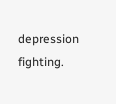depression fighting.